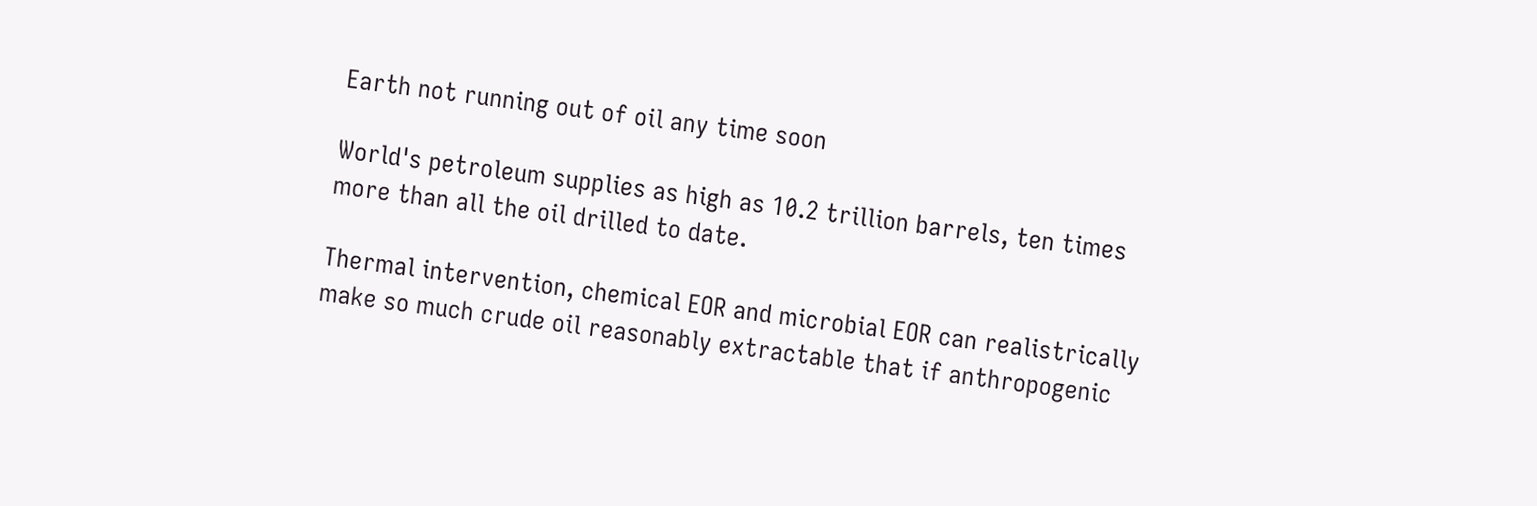Earth not running out of oil any time soon

World's petroleum supplies as high as 10.2 trillion barrels, ten times more than all the oil drilled to date.

Thermal intervention, chemical EOR and microbial EOR can realistrically make so much crude oil reasonably extractable that if anthropogenic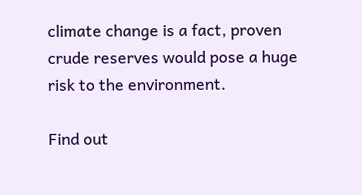climate change is a fact, proven crude reserves would pose a huge risk to the environment.

Find out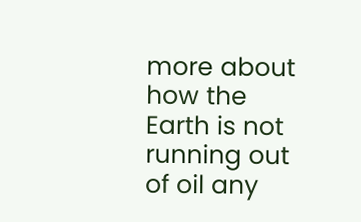more about how the Earth is not running out of oil any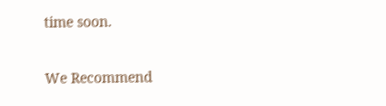time soon.

We Recommend